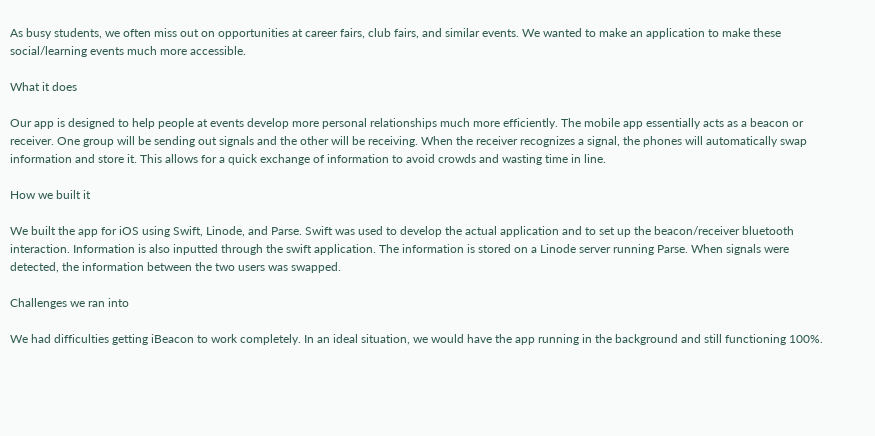As busy students, we often miss out on opportunities at career fairs, club fairs, and similar events. We wanted to make an application to make these social/learning events much more accessible.

What it does

Our app is designed to help people at events develop more personal relationships much more efficiently. The mobile app essentially acts as a beacon or receiver. One group will be sending out signals and the other will be receiving. When the receiver recognizes a signal, the phones will automatically swap information and store it. This allows for a quick exchange of information to avoid crowds and wasting time in line.

How we built it

We built the app for iOS using Swift, Linode, and Parse. Swift was used to develop the actual application and to set up the beacon/receiver bluetooth interaction. Information is also inputted through the swift application. The information is stored on a Linode server running Parse. When signals were detected, the information between the two users was swapped.

Challenges we ran into

We had difficulties getting iBeacon to work completely. In an ideal situation, we would have the app running in the background and still functioning 100%.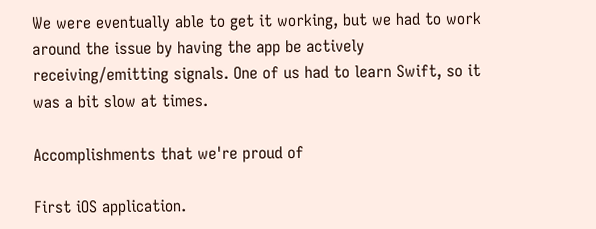We were eventually able to get it working, but we had to work around the issue by having the app be actively receiving/emitting signals. One of us had to learn Swift, so it was a bit slow at times.

Accomplishments that we're proud of

First iOS application.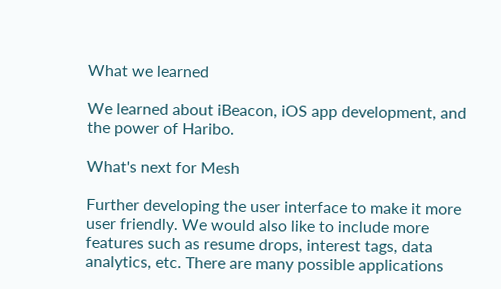What we learned

We learned about iBeacon, iOS app development, and the power of Haribo.

What's next for Mesh

Further developing the user interface to make it more user friendly. We would also like to include more features such as resume drops, interest tags, data analytics, etc. There are many possible applications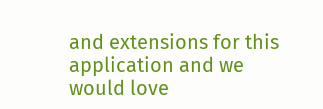and extensions for this application and we would love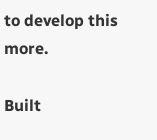to develop this more.

Built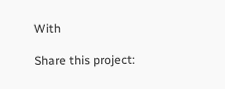With

Share this project: